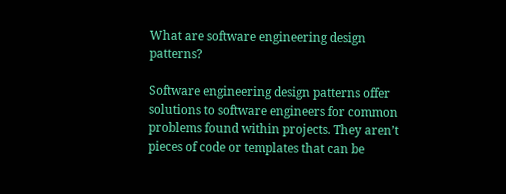What are software engineering design patterns?

Software engineering design patterns offer solutions to software engineers for common problems found within projects. They aren’t pieces of code or templates that can be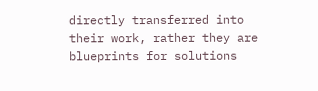directly transferred into their work, rather they are blueprints for solutions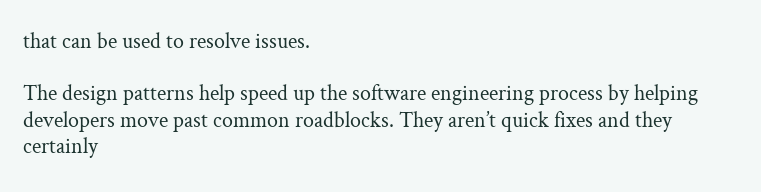that can be used to resolve issues.

The design patterns help speed up the software engineering process by helping developers move past common roadblocks. They aren’t quick fixes and they certainly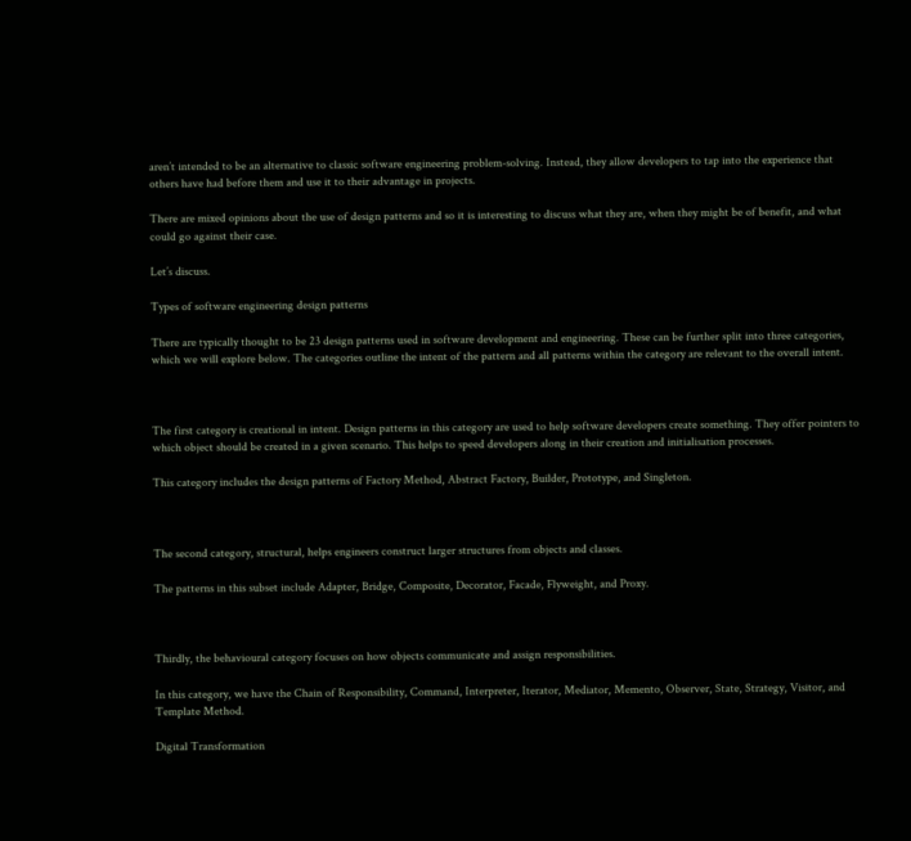aren’t intended to be an alternative to classic software engineering problem-solving. Instead, they allow developers to tap into the experience that others have had before them and use it to their advantage in projects.

There are mixed opinions about the use of design patterns and so it is interesting to discuss what they are, when they might be of benefit, and what could go against their case.

Let’s discuss.

Types of software engineering design patterns

There are typically thought to be 23 design patterns used in software development and engineering. These can be further split into three categories, which we will explore below. The categories outline the intent of the pattern and all patterns within the category are relevant to the overall intent.



The first category is creational in intent. Design patterns in this category are used to help software developers create something. They offer pointers to which object should be created in a given scenario. This helps to speed developers along in their creation and initialisation processes.

This category includes the design patterns of Factory Method, Abstract Factory, Builder, Prototype, and Singleton.



The second category, structural, helps engineers construct larger structures from objects and classes.

The patterns in this subset include Adapter, Bridge, Composite, Decorator, Facade, Flyweight, and Proxy.



Thirdly, the behavioural category focuses on how objects communicate and assign responsibilities.

In this category, we have the Chain of Responsibility, Command, Interpreter, Iterator, Mediator, Memento, Observer, State, Strategy, Visitor, and Template Method.

Digital Transformation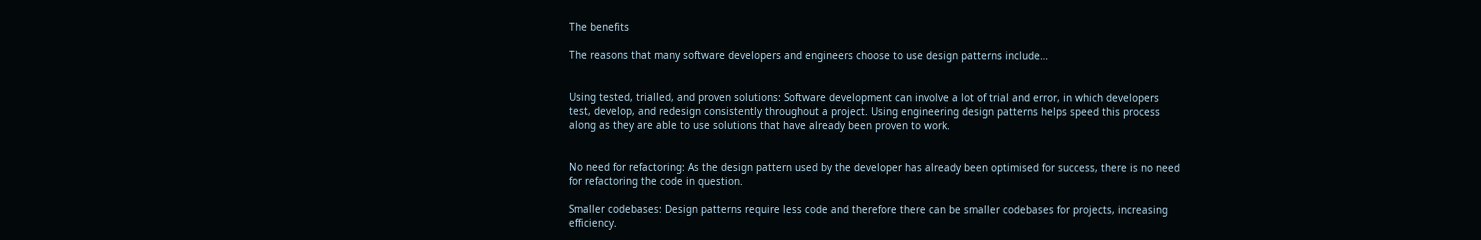The benefits

The reasons that many software developers and engineers choose to use design patterns include…


Using tested, trialled, and proven solutions: Software development can involve a lot of trial and error, in which developers test, develop, and redesign consistently throughout a project. Using engineering design patterns helps speed this process along as they are able to use solutions that have already been proven to work.


No need for refactoring: As the design pattern used by the developer has already been optimised for success, there is no need for refactoring the code in question.

Smaller codebases: Design patterns require less code and therefore there can be smaller codebases for projects, increasing efficiency.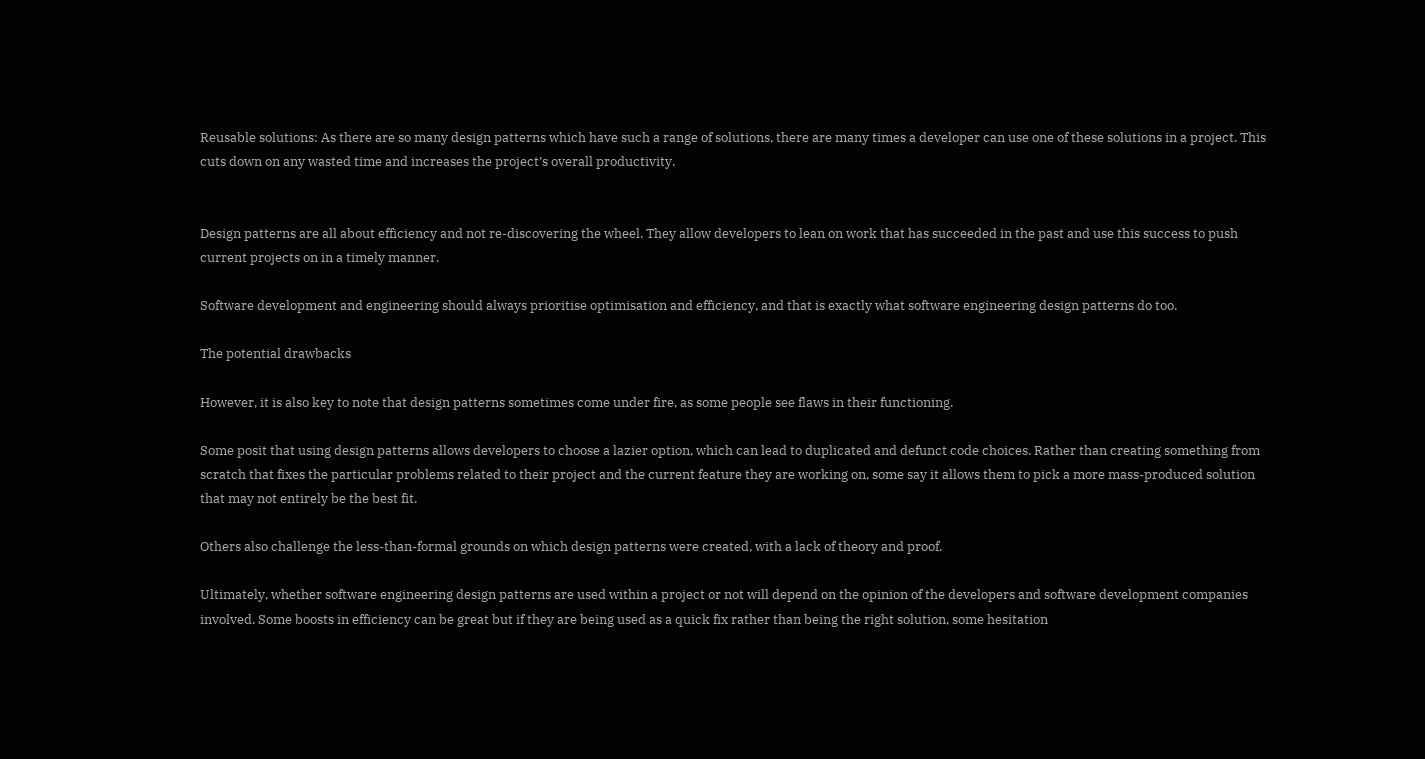Reusable solutions: As there are so many design patterns which have such a range of solutions, there are many times a developer can use one of these solutions in a project. This cuts down on any wasted time and increases the project’s overall productivity.


Design patterns are all about efficiency and not re-discovering the wheel. They allow developers to lean on work that has succeeded in the past and use this success to push current projects on in a timely manner.

Software development and engineering should always prioritise optimisation and efficiency, and that is exactly what software engineering design patterns do too.

The potential drawbacks

However, it is also key to note that design patterns sometimes come under fire, as some people see flaws in their functioning.

Some posit that using design patterns allows developers to choose a lazier option, which can lead to duplicated and defunct code choices. Rather than creating something from scratch that fixes the particular problems related to their project and the current feature they are working on, some say it allows them to pick a more mass-produced solution that may not entirely be the best fit.

Others also challenge the less-than-formal grounds on which design patterns were created, with a lack of theory and proof.

Ultimately, whether software engineering design patterns are used within a project or not will depend on the opinion of the developers and software development companies involved. Some boosts in efficiency can be great but if they are being used as a quick fix rather than being the right solution, some hesitation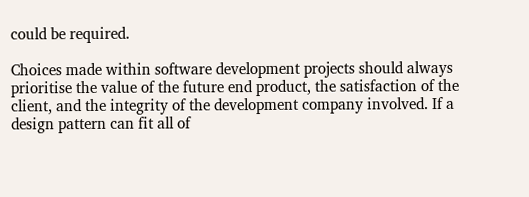could be required.

Choices made within software development projects should always prioritise the value of the future end product, the satisfaction of the client, and the integrity of the development company involved. If a design pattern can fit all of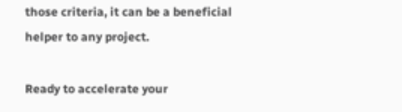those criteria, it can be a beneficial helper to any project.

Ready to accelerate your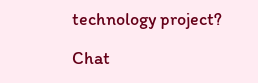technology project?

Chat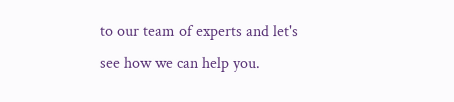to our team of experts and let's see how we can help you.